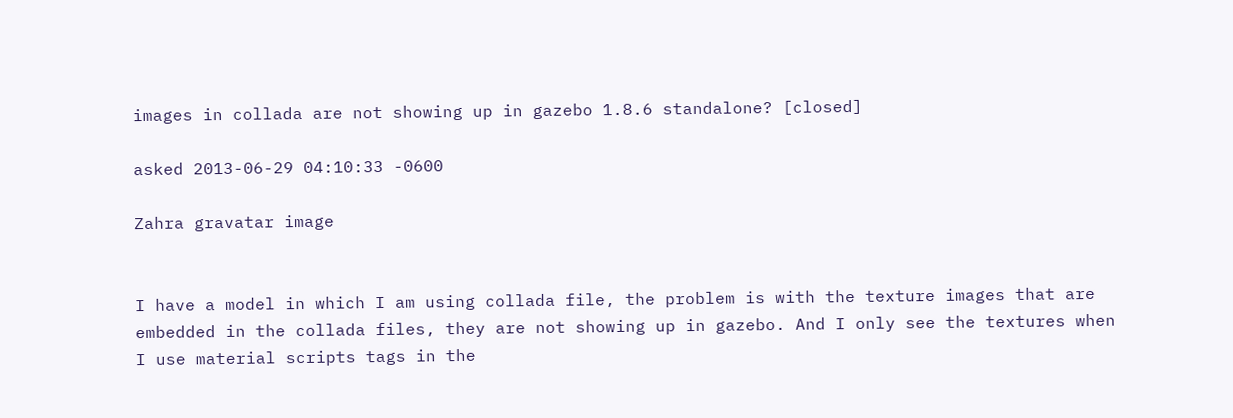images in collada are not showing up in gazebo 1.8.6 standalone? [closed]

asked 2013-06-29 04:10:33 -0600

Zahra gravatar image


I have a model in which I am using collada file, the problem is with the texture images that are embedded in the collada files, they are not showing up in gazebo. And I only see the textures when I use material scripts tags in the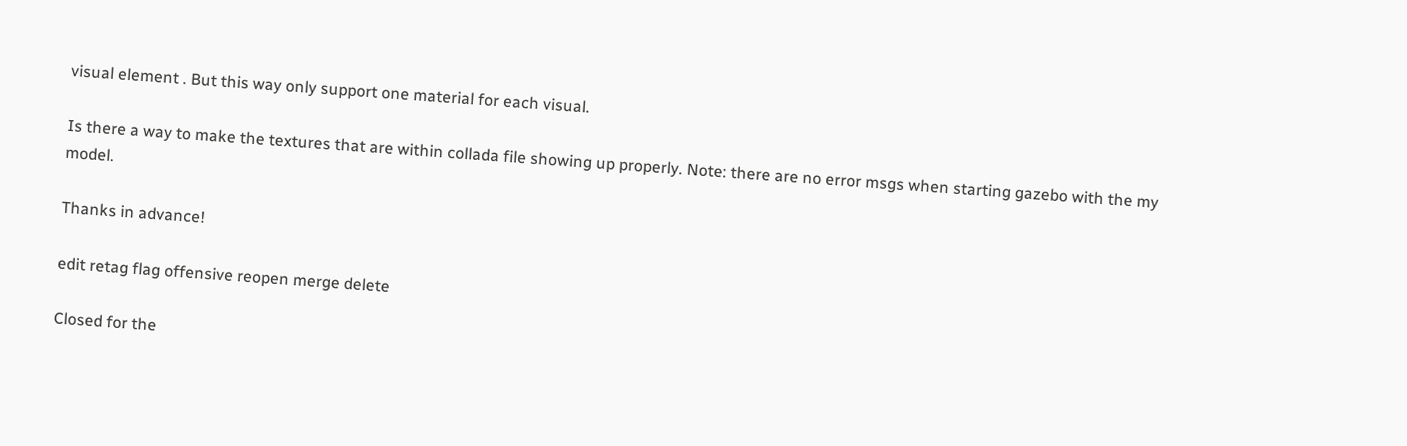visual element . But this way only support one material for each visual.

Is there a way to make the textures that are within collada file showing up properly. Note: there are no error msgs when starting gazebo with the my model.

Thanks in advance!

edit retag flag offensive reopen merge delete

Closed for the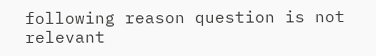following reason question is not relevant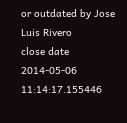or outdated by Jose Luis Rivero
close date 2014-05-06 11:14:17.155446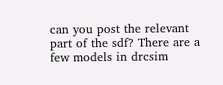can you post the relevant part of the sdf? There are a few models in drcsim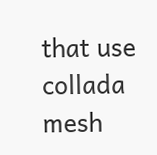that use collada mesh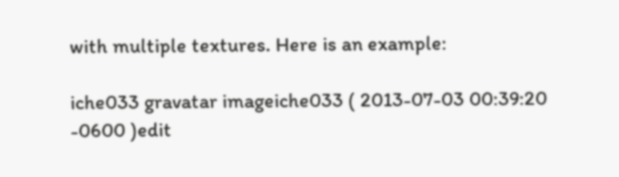with multiple textures. Here is an example:

iche033 gravatar imageiche033 ( 2013-07-03 00:39:20 -0600 )edit